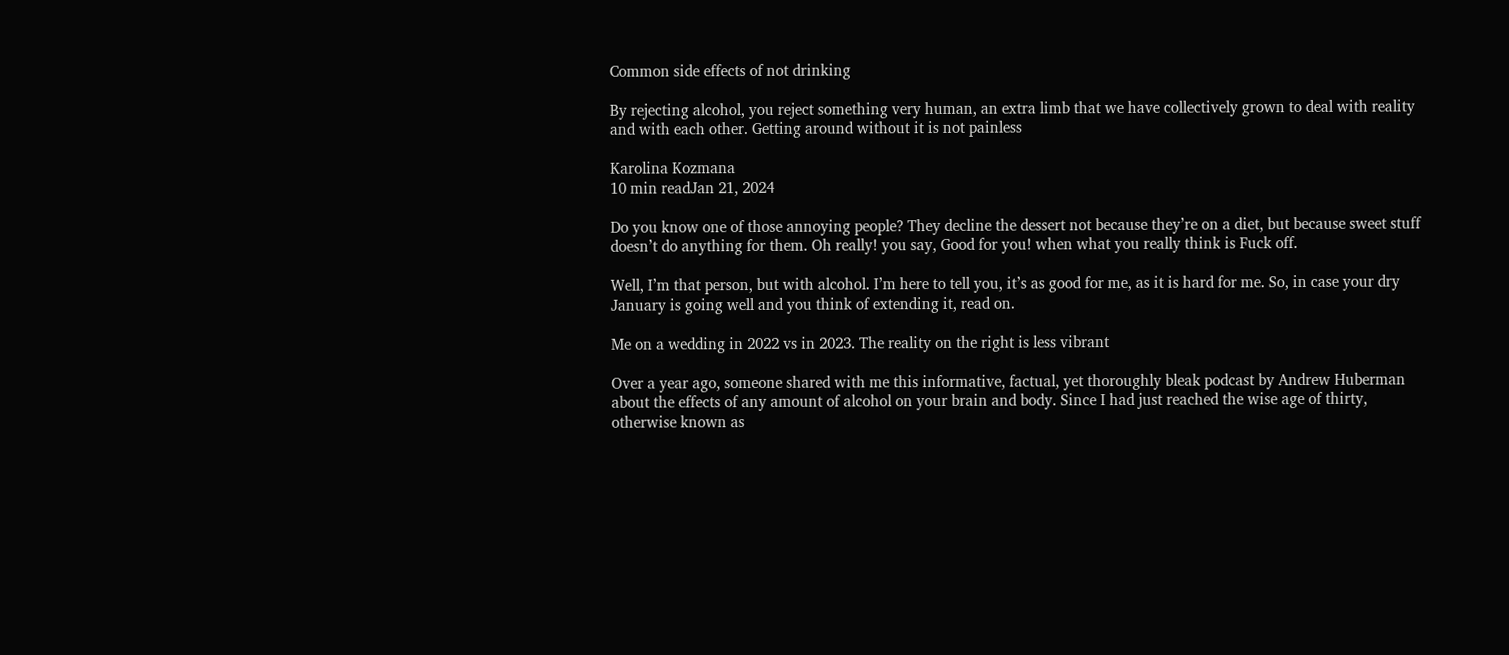Common side effects of not drinking

By rejecting alcohol, you reject something very human, an extra limb that we have collectively grown to deal with reality and with each other. Getting around without it is not painless

Karolina Kozmana
10 min readJan 21, 2024

Do you know one of those annoying people? They decline the dessert not because they’re on a diet, but because sweet stuff doesn’t do anything for them. Oh really! you say, Good for you! when what you really think is Fuck off.

Well, I’m that person, but with alcohol. I’m here to tell you, it’s as good for me, as it is hard for me. So, in case your dry January is going well and you think of extending it, read on.

Me on a wedding in 2022 vs in 2023. The reality on the right is less vibrant

Over a year ago, someone shared with me this informative, factual, yet thoroughly bleak podcast by Andrew Huberman about the effects of any amount of alcohol on your brain and body. Since I had just reached the wise age of thirty, otherwise known as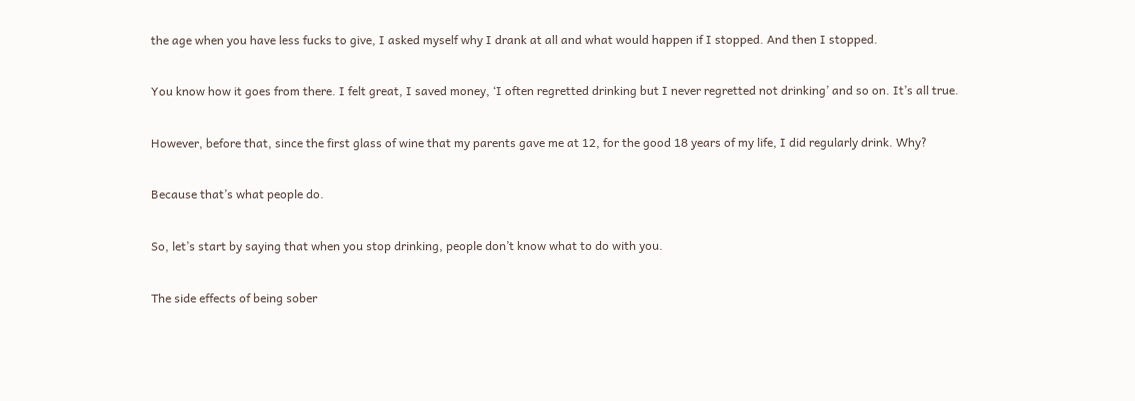the age when you have less fucks to give, I asked myself why I drank at all and what would happen if I stopped. And then I stopped.

You know how it goes from there. I felt great, I saved money, ‘I often regretted drinking but I never regretted not drinking’ and so on. It’s all true.

However, before that, since the first glass of wine that my parents gave me at 12, for the good 18 years of my life, I did regularly drink. Why?

Because that’s what people do.

So, let’s start by saying that when you stop drinking, people don’t know what to do with you.

The side effects of being sober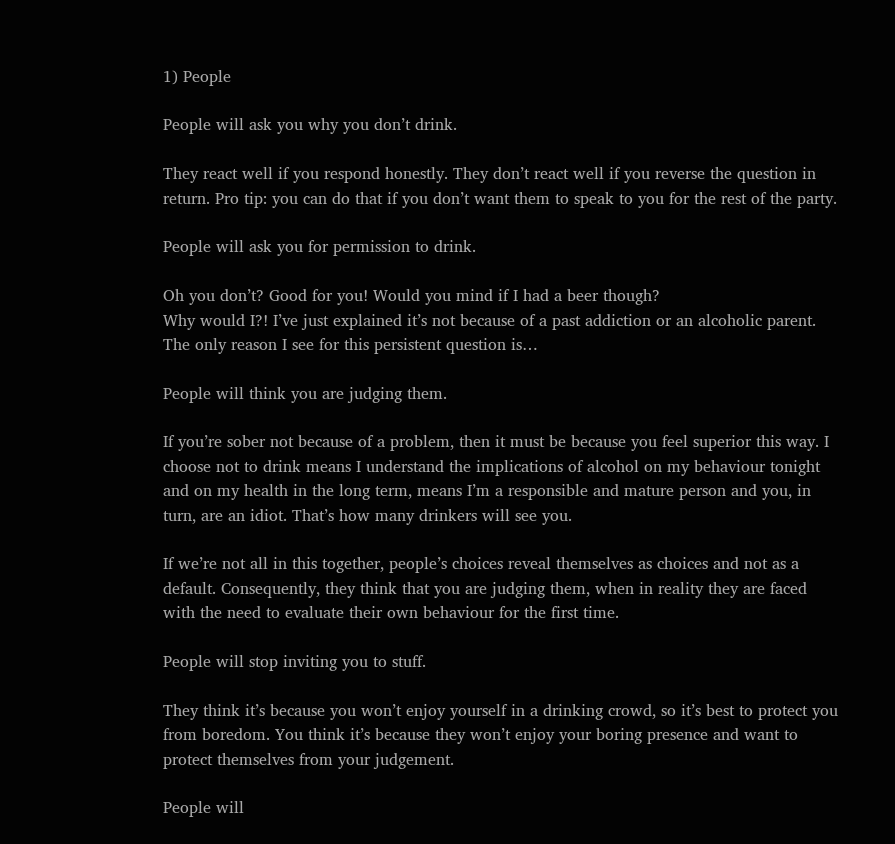1) People

People will ask you why you don’t drink.

They react well if you respond honestly. They don’t react well if you reverse the question in return. Pro tip: you can do that if you don’t want them to speak to you for the rest of the party.

People will ask you for permission to drink.

Oh you don’t? Good for you! Would you mind if I had a beer though?
Why would I?! I’ve just explained it’s not because of a past addiction or an alcoholic parent. The only reason I see for this persistent question is…

People will think you are judging them.

If you’re sober not because of a problem, then it must be because you feel superior this way. I choose not to drink means I understand the implications of alcohol on my behaviour tonight and on my health in the long term, means I’m a responsible and mature person and you, in turn, are an idiot. That’s how many drinkers will see you.

If we’re not all in this together, people’s choices reveal themselves as choices and not as a default. Consequently, they think that you are judging them, when in reality they are faced with the need to evaluate their own behaviour for the first time.

People will stop inviting you to stuff.

They think it’s because you won’t enjoy yourself in a drinking crowd, so it’s best to protect you from boredom. You think it’s because they won’t enjoy your boring presence and want to protect themselves from your judgement.

People will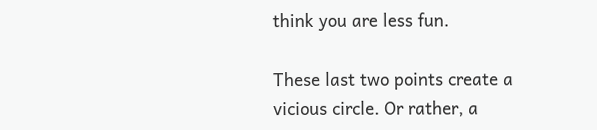think you are less fun.

These last two points create a vicious circle. Or rather, a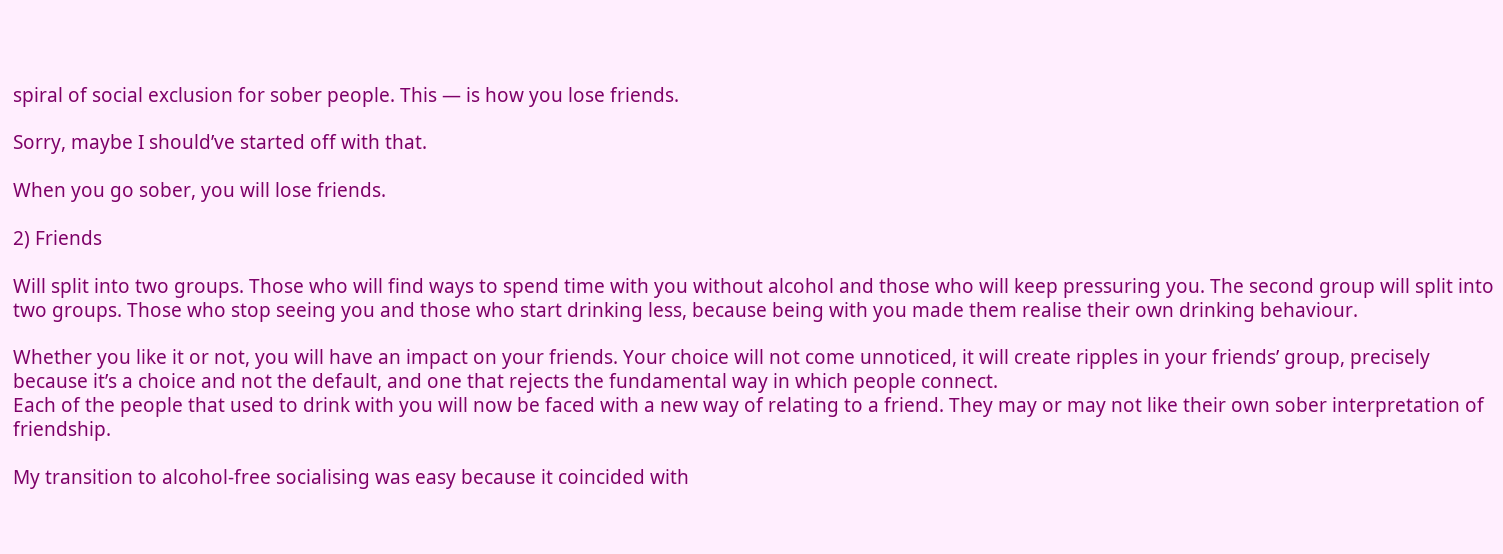spiral of social exclusion for sober people. This — is how you lose friends.

Sorry, maybe I should’ve started off with that.

When you go sober, you will lose friends.

2) Friends

Will split into two groups. Those who will find ways to spend time with you without alcohol and those who will keep pressuring you. The second group will split into two groups. Those who stop seeing you and those who start drinking less, because being with you made them realise their own drinking behaviour.

Whether you like it or not, you will have an impact on your friends. Your choice will not come unnoticed, it will create ripples in your friends’ group, precisely because it’s a choice and not the default, and one that rejects the fundamental way in which people connect.
Each of the people that used to drink with you will now be faced with a new way of relating to a friend. They may or may not like their own sober interpretation of friendship.

My transition to alcohol-free socialising was easy because it coincided with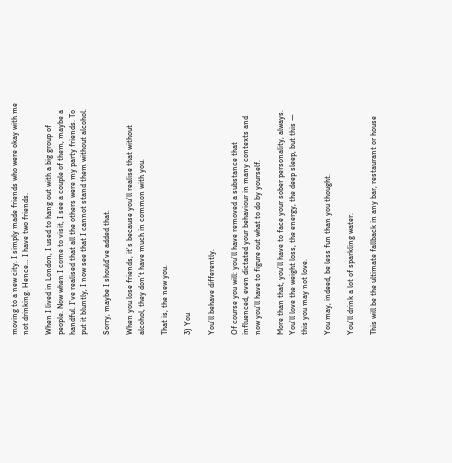moving to a new city. I simply made friends who were okay with me not drinking. Hence… I have two friends.

When I lived in London, I used to hang out with a big group of people. Now when I come to visit, I see a couple of them, maybe a handful. I’ve realised that all the others were my party friends. To put it bluntly, I now see that I cannot stand them without alcohol.

Sorry, maybe I should’ve added that.

When you lose friends, it’s because you’ll realise that without alcohol, they don’t have much in common with you.

That is, the new you.

3) You

You’ll behave differently.

Of course you will: you’ll have removed a substance that influenced, even dictated your behaviour in many contexts and now you’ll have to figure out what to do by yourself.

More than that, you’ll have to face your sober personality, always. You’ll love the weight loss, the energy, the deep sleep, but this — this you may not love.

You may, indeed, be less fun than you thought.

You’ll drink a lot of sparkling water.

This will be the ultimate fallback in any bar, restaurant or house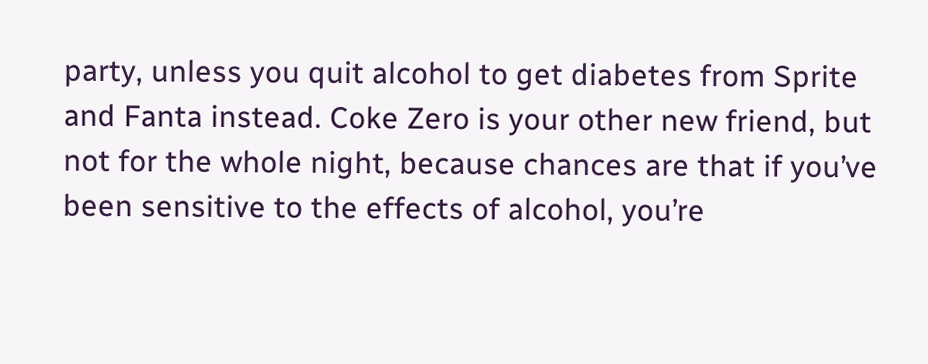party, unless you quit alcohol to get diabetes from Sprite and Fanta instead. Coke Zero is your other new friend, but not for the whole night, because chances are that if you’ve been sensitive to the effects of alcohol, you’re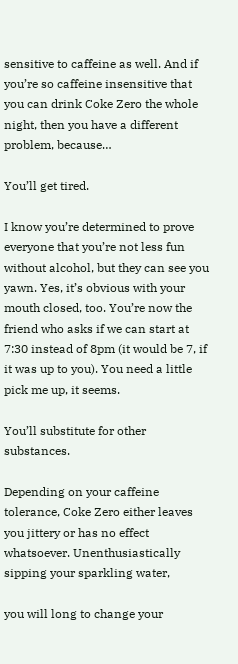sensitive to caffeine as well. And if you’re so caffeine insensitive that you can drink Coke Zero the whole night, then you have a different problem, because…

You’ll get tired.

I know you’re determined to prove everyone that you’re not less fun without alcohol, but they can see you yawn. Yes, it’s obvious with your mouth closed, too. You’re now the friend who asks if we can start at 7:30 instead of 8pm (it would be 7, if it was up to you). You need a little pick me up, it seems.

You’ll substitute for other substances.

Depending on your caffeine tolerance, Coke Zero either leaves you jittery or has no effect whatsoever. Unenthusiastically sipping your sparkling water,

you will long to change your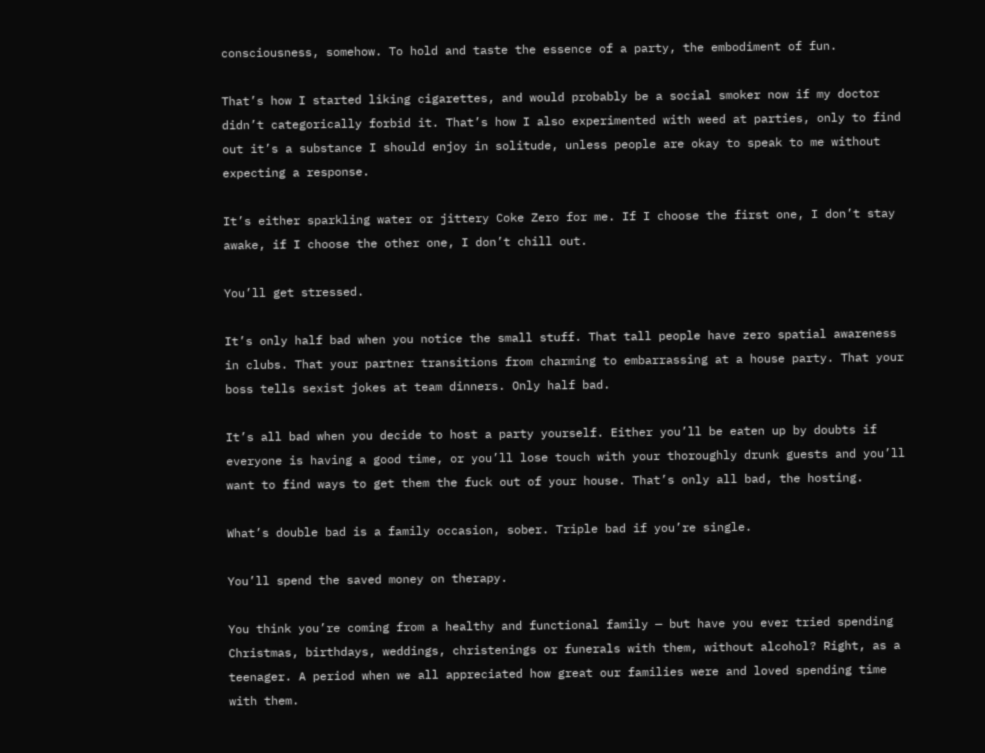consciousness, somehow. To hold and taste the essence of a party, the embodiment of fun.

That’s how I started liking cigarettes, and would probably be a social smoker now if my doctor didn’t categorically forbid it. That’s how I also experimented with weed at parties, only to find out it’s a substance I should enjoy in solitude, unless people are okay to speak to me without expecting a response.

It’s either sparkling water or jittery Coke Zero for me. If I choose the first one, I don’t stay awake, if I choose the other one, I don’t chill out.

You’ll get stressed.

It’s only half bad when you notice the small stuff. That tall people have zero spatial awareness in clubs. That your partner transitions from charming to embarrassing at a house party. That your boss tells sexist jokes at team dinners. Only half bad.

It’s all bad when you decide to host a party yourself. Either you’ll be eaten up by doubts if everyone is having a good time, or you’ll lose touch with your thoroughly drunk guests and you’ll want to find ways to get them the fuck out of your house. That’s only all bad, the hosting.

What’s double bad is a family occasion, sober. Triple bad if you’re single.

You’ll spend the saved money on therapy.

You think you’re coming from a healthy and functional family — but have you ever tried spending Christmas, birthdays, weddings, christenings or funerals with them, without alcohol? Right, as a teenager. A period when we all appreciated how great our families were and loved spending time with them.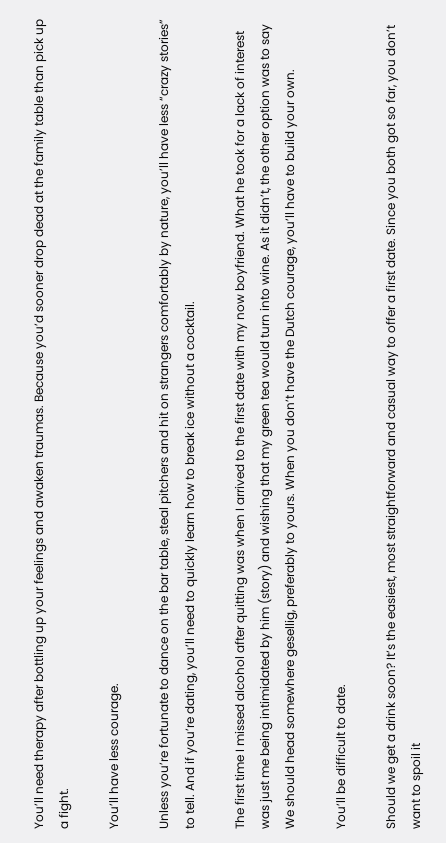You’ll need therapy after bottling up your feelings and awaken traumas. Because you’d sooner drop dead at the family table than pick up a fight.

You’ll have less courage.

Unless you’re fortunate to dance on the bar table, steal pitchers and hit on strangers comfortably by nature, you’ll have less “crazy stories” to tell. And if you’re dating, you’ll need to quickly learn how to break ice without a cocktail.

The first time I missed alcohol after quitting was when I arrived to the first date with my now boyfriend. What he took for a lack of interest was just me being intimidated by him (story) and wishing that my green tea would turn into wine. As it didn’t, the other option was to say We should head somewhere gesellig, preferably to yours. When you don’t have the Dutch courage, you’ll have to build your own.

You’ll be difficult to date.

Should we get a drink soon? It’s the easiest, most straightforward and casual way to offer a first date. Since you both got so far, you don’t want to spoil it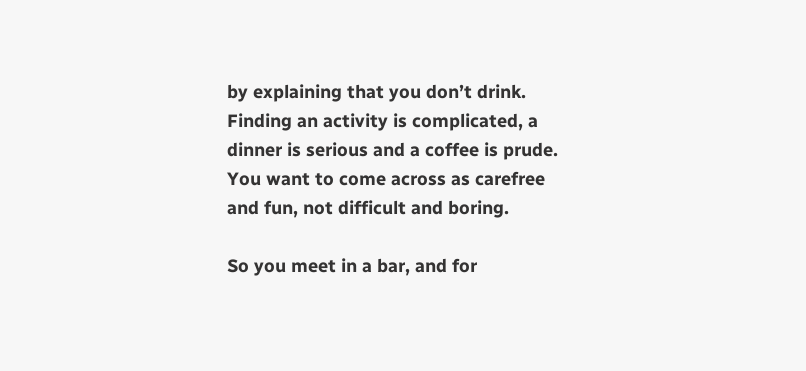by explaining that you don’t drink. Finding an activity is complicated, a dinner is serious and a coffee is prude. You want to come across as carefree and fun, not difficult and boring.

So you meet in a bar, and for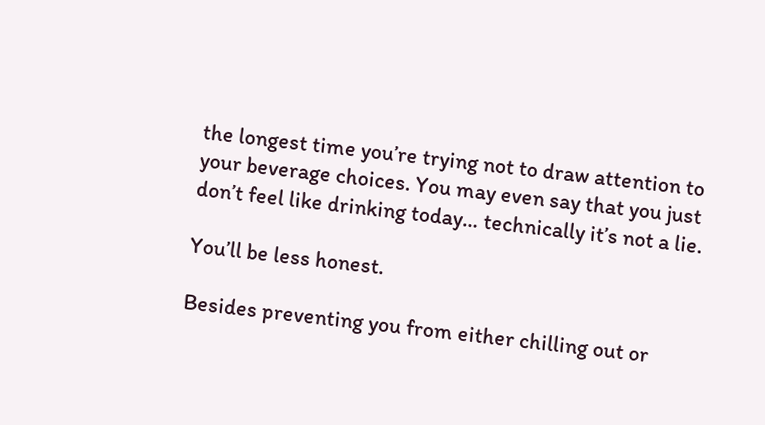the longest time you’re trying not to draw attention to your beverage choices. You may even say that you just don’t feel like drinking today… technically it’s not a lie.

You’ll be less honest.

Besides preventing you from either chilling out or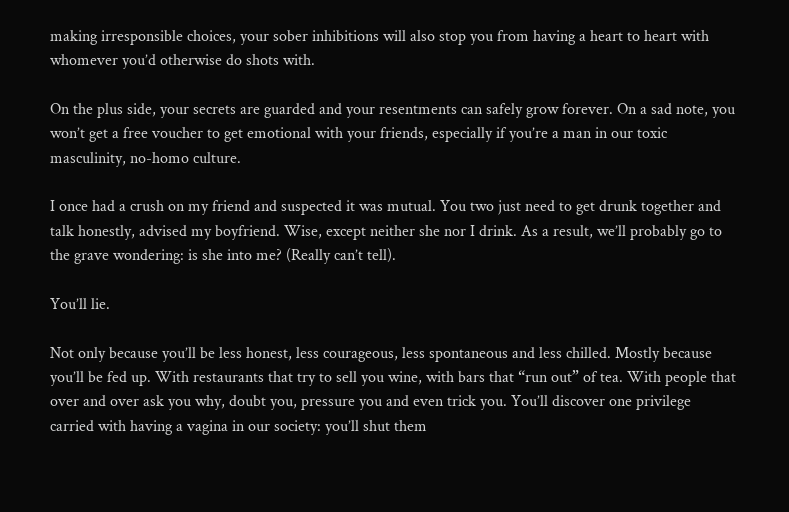making irresponsible choices, your sober inhibitions will also stop you from having a heart to heart with whomever you’d otherwise do shots with.

On the plus side, your secrets are guarded and your resentments can safely grow forever. On a sad note, you won’t get a free voucher to get emotional with your friends, especially if you’re a man in our toxic masculinity, no-homo culture.

I once had a crush on my friend and suspected it was mutual. You two just need to get drunk together and talk honestly, advised my boyfriend. Wise, except neither she nor I drink. As a result, we’ll probably go to the grave wondering: is she into me? (Really can’t tell).

You’ll lie.

Not only because you’ll be less honest, less courageous, less spontaneous and less chilled. Mostly because you’ll be fed up. With restaurants that try to sell you wine, with bars that “run out” of tea. With people that over and over ask you why, doubt you, pressure you and even trick you. You’ll discover one privilege carried with having a vagina in our society: you’ll shut them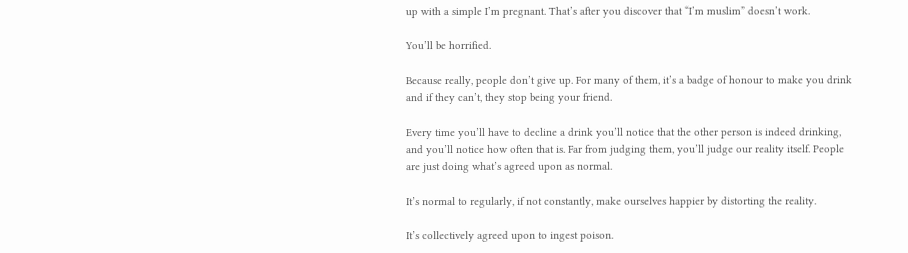up with a simple I’m pregnant. That’s after you discover that “I’m muslim” doesn’t work.

You’ll be horrified.

Because really, people don’t give up. For many of them, it’s a badge of honour to make you drink and if they can’t, they stop being your friend.

Every time you’ll have to decline a drink you’ll notice that the other person is indeed drinking, and you’ll notice how often that is. Far from judging them, you’ll judge our reality itself. People are just doing what’s agreed upon as normal.

It’s normal to regularly, if not constantly, make ourselves happier by distorting the reality.

It’s collectively agreed upon to ingest poison.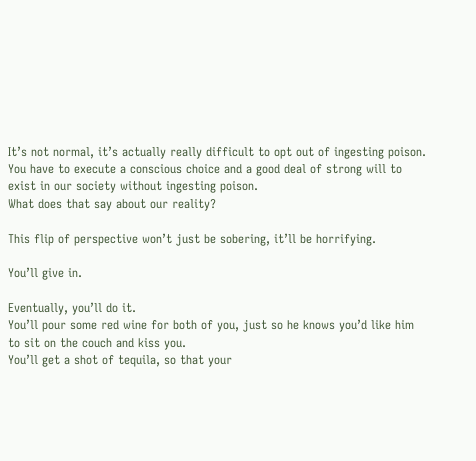It’s not normal, it’s actually really difficult to opt out of ingesting poison.
You have to execute a conscious choice and a good deal of strong will to exist in our society without ingesting poison.
What does that say about our reality?

This flip of perspective won’t just be sobering, it’ll be horrifying.

You’ll give in.

Eventually, you’ll do it.
You’ll pour some red wine for both of you, just so he knows you’d like him to sit on the couch and kiss you.
You’ll get a shot of tequila, so that your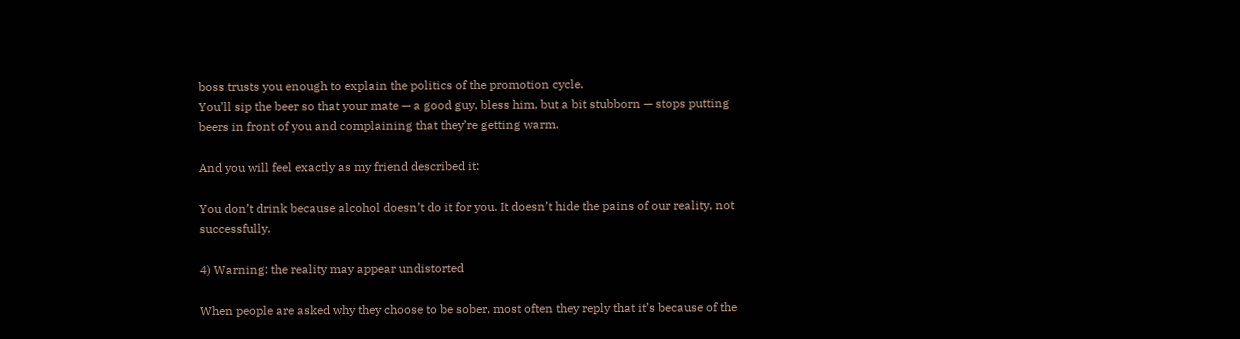boss trusts you enough to explain the politics of the promotion cycle.
You’ll sip the beer so that your mate — a good guy, bless him, but a bit stubborn — stops putting beers in front of you and complaining that they’re getting warm.

And you will feel exactly as my friend described it:

You don’t drink because alcohol doesn’t do it for you. It doesn’t hide the pains of our reality, not successfully.

4) Warning: the reality may appear undistorted

When people are asked why they choose to be sober, most often they reply that it’s because of the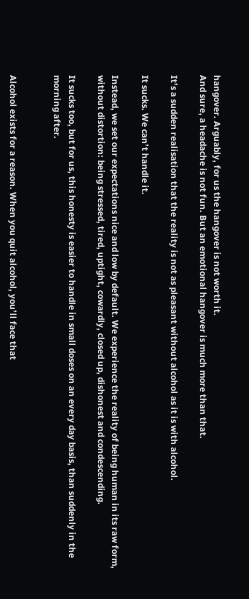hangover. Arguably, for us the hangover is not worth it.
And sure, a headache is not fun. But an emotional hangover is much more than that.

It’s a sudden realisation that the reality is not as pleasant without alcohol as it is with alcohol.

It sucks. We can’t handle it.

Instead, we set our expectations nice and low by default. We experience the reality of being human in its raw form, without distortion: being stressed, tired, uptight, cowardly, closed up, dishonest and condescending.

It sucks too, but for us, this honesty is easier to handle in small doses on an every day basis, than suddenly in the morning after.


Alcohol exists for a reason. When you quit alcohol, you’ll face that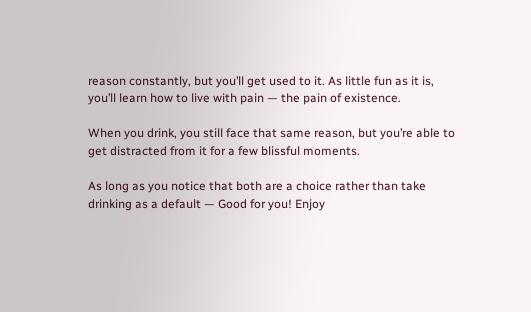reason constantly, but you’ll get used to it. As little fun as it is, you’ll learn how to live with pain — the pain of existence.

When you drink, you still face that same reason, but you’re able to get distracted from it for a few blissful moments.

As long as you notice that both are a choice rather than take drinking as a default — Good for you! Enjoy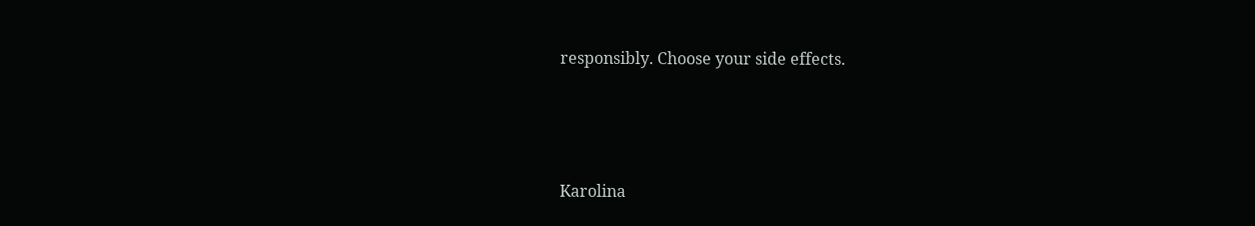responsibly. Choose your side effects.



Karolina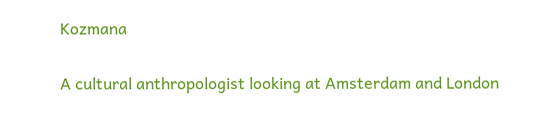Kozmana

A cultural anthropologist looking at Amsterdam and London